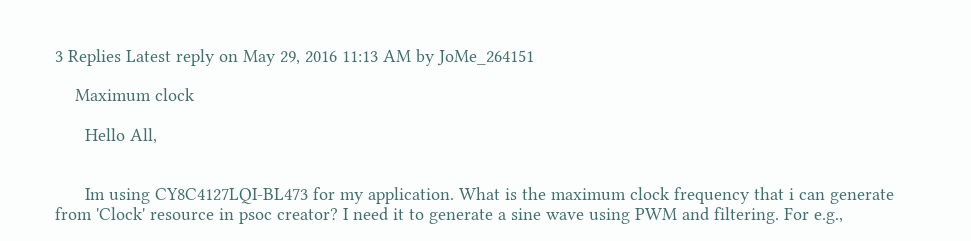3 Replies Latest reply on May 29, 2016 11:13 AM by JoMe_264151

    Maximum clock

      Hello All,


      Im using CY8C4127LQI-BL473 for my application. What is the maximum clock frequency that i can generate from 'Clock' resource in psoc creator? I need it to generate a sine wave using PWM and filtering. For e.g.,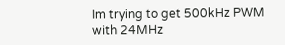Im trying to get 500kHz PWM with 24MHz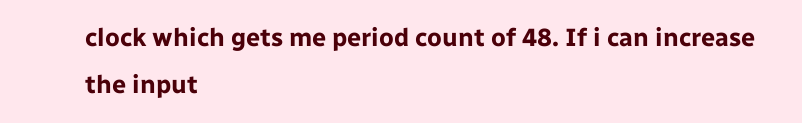clock which gets me period count of 48. If i can increase the input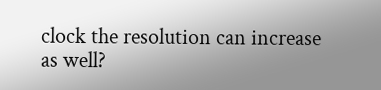clock the resolution can increase as well?